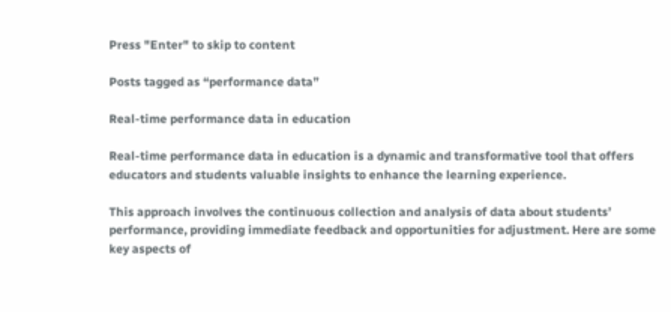Press "Enter" to skip to content

Posts tagged as “performance data”

Real-time performance data in education

Real-time performance data in education is a dynamic and transformative tool that offers educators and students valuable insights to enhance the learning experience.

This approach involves the continuous collection and analysis of data about students’ performance, providing immediate feedback and opportunities for adjustment. Here are some key aspects of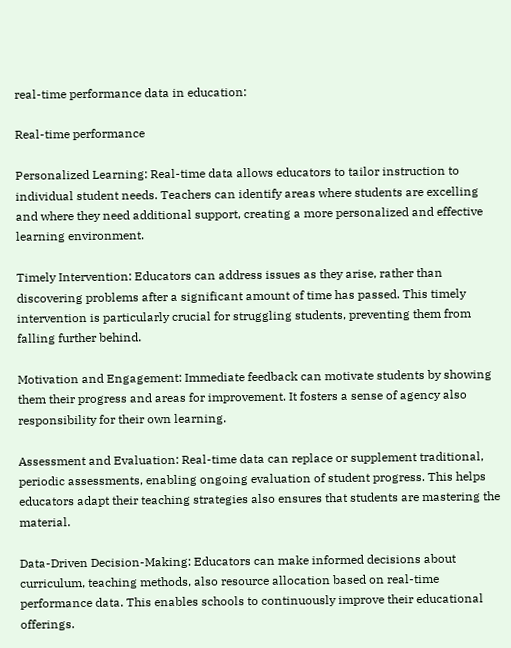real-time performance data in education:

Real-time performance

Personalized Learning: Real-time data allows educators to tailor instruction to individual student needs. Teachers can identify areas where students are excelling and where they need additional support, creating a more personalized and effective learning environment.

Timely Intervention: Educators can address issues as they arise, rather than discovering problems after a significant amount of time has passed. This timely intervention is particularly crucial for struggling students, preventing them from falling further behind.

Motivation and Engagement: Immediate feedback can motivate students by showing them their progress and areas for improvement. It fosters a sense of agency also responsibility for their own learning.

Assessment and Evaluation: Real-time data can replace or supplement traditional, periodic assessments, enabling ongoing evaluation of student progress. This helps educators adapt their teaching strategies also ensures that students are mastering the material.

Data-Driven Decision-Making: Educators can make informed decisions about curriculum, teaching methods, also resource allocation based on real-time performance data. This enables schools to continuously improve their educational offerings.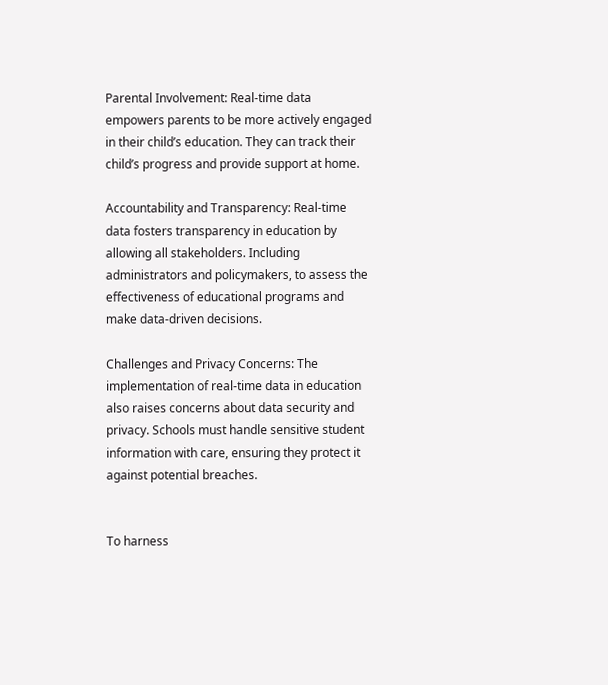Parental Involvement: Real-time data empowers parents to be more actively engaged in their child’s education. They can track their child’s progress and provide support at home.

Accountability and Transparency: Real-time data fosters transparency in education by allowing all stakeholders. Including administrators and policymakers, to assess the effectiveness of educational programs and make data-driven decisions.

Challenges and Privacy Concerns: The implementation of real-time data in education also raises concerns about data security and privacy. Schools must handle sensitive student information with care, ensuring they protect it against potential breaches.


To harness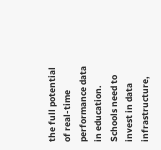the full potential of real-time performance data in education. Schools need to invest in data infrastructure,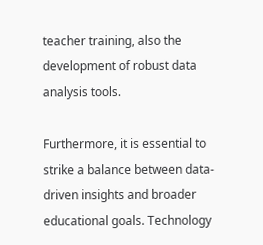teacher training, also the development of robust data analysis tools.

Furthermore, it is essential to strike a balance between data-driven insights and broader educational goals. Technology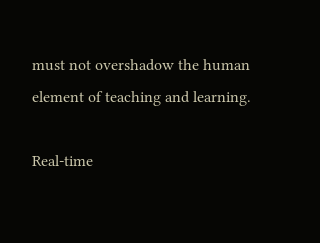must not overshadow the human element of teaching and learning.

Real-time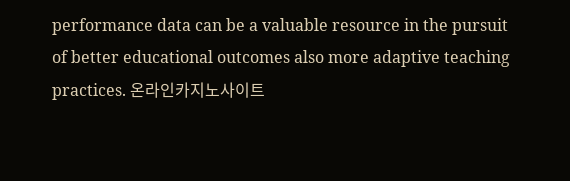performance data can be a valuable resource in the pursuit of better educational outcomes also more adaptive teaching practices. 온라인카지노사이트